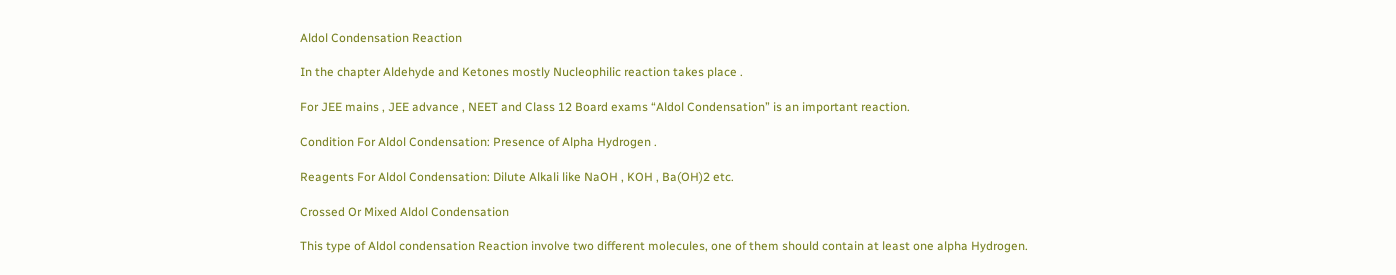Aldol Condensation Reaction

In the chapter Aldehyde and Ketones mostly Nucleophilic reaction takes place .

For JEE mains , JEE advance , NEET and Class 12 Board exams “Aldol Condensation” is an important reaction.

Condition For Aldol Condensation: Presence of Alpha Hydrogen .

Reagents For Aldol Condensation: Dilute Alkali like NaOH , KOH , Ba(OH)2 etc.

Crossed Or Mixed Aldol Condensation

This type of Aldol condensation Reaction involve two different molecules, one of them should contain at least one alpha Hydrogen.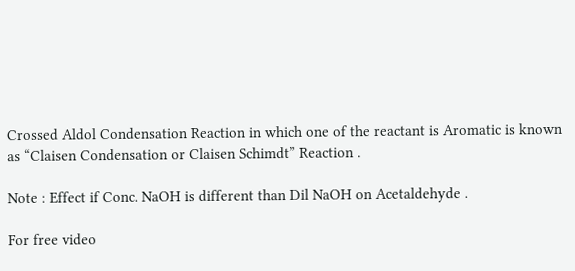Crossed Aldol Condensation Reaction in which one of the reactant is Aromatic is known as “Claisen Condensation or Claisen Schimdt” Reaction .

Note : Effect if Conc. NaOH is different than Dil NaOH on Acetaldehyde .

For free video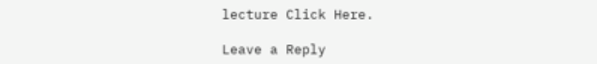lecture Click Here.

Leave a Reply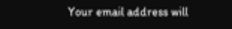Your email address will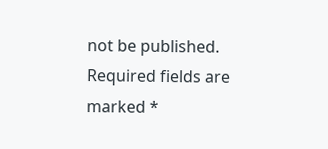not be published. Required fields are marked *